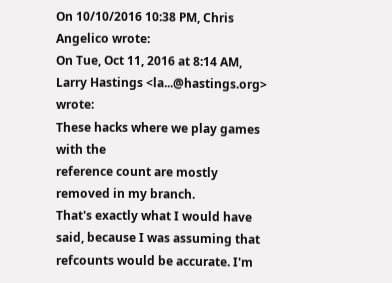On 10/10/2016 10:38 PM, Chris Angelico wrote:
On Tue, Oct 11, 2016 at 8:14 AM, Larry Hastings <la...@hastings.org> wrote:
These hacks where we play games with the
reference count are mostly removed in my branch.
That's exactly what I would have said, because I was assuming that
refcounts would be accurate. I'm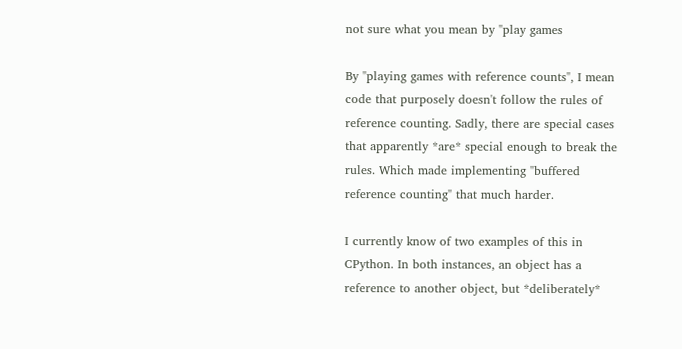not sure what you mean by "play games

By "playing games with reference counts", I mean code that purposely doesn't follow the rules of reference counting. Sadly, there are special cases that apparently *are* special enough to break the rules. Which made implementing "buffered reference counting" that much harder.

I currently know of two examples of this in CPython. In both instances, an object has a reference to another object, but *deliberately*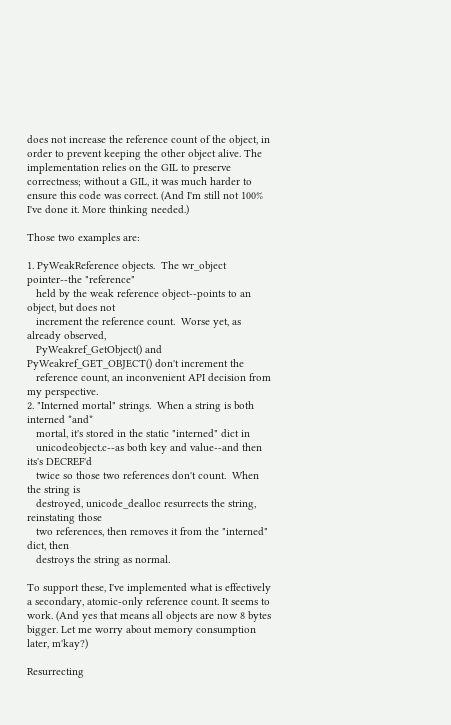does not increase the reference count of the object, in order to prevent keeping the other object alive. The implementation relies on the GIL to preserve correctness; without a GIL, it was much harder to ensure this code was correct. (And I'm still not 100% I've done it. More thinking needed.)

Those two examples are:

1. PyWeakReference objects.  The wr_object pointer--the "reference"
   held by the weak reference object--points to an object, but does not
   increment the reference count.  Worse yet, as already observed,
   PyWeakref_GetObject() and PyWeakref_GET_OBJECT() don't increment the
   reference count, an inconvenient API decision from my perspective.
2. "Interned mortal" strings.  When a string is both interned *and*
   mortal, it's stored in the static "interned" dict in
   unicodeobject.c--as both key and value--and then its's DECREF'd
   twice so those two references don't count.  When the string is
   destroyed, unicode_dealloc resurrects the string, reinstating those
   two references, then removes it from the "interned" dict, then
   destroys the string as normal.

To support these, I've implemented what is effectively a secondary, atomic-only reference count. It seems to work. (And yes that means all objects are now 8 bytes bigger. Let me worry about memory consumption later, m'kay?)

Resurrecting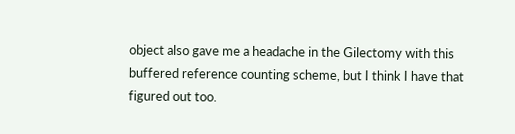object also gave me a headache in the Gilectomy with this buffered reference counting scheme, but I think I have that figured out too.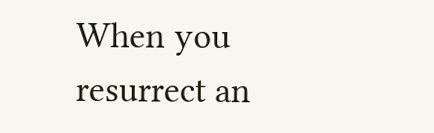When you resurrect an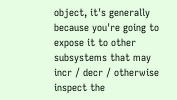object, it's generally because you're going to expose it to other subsystems that may incr / decr / otherwise inspect the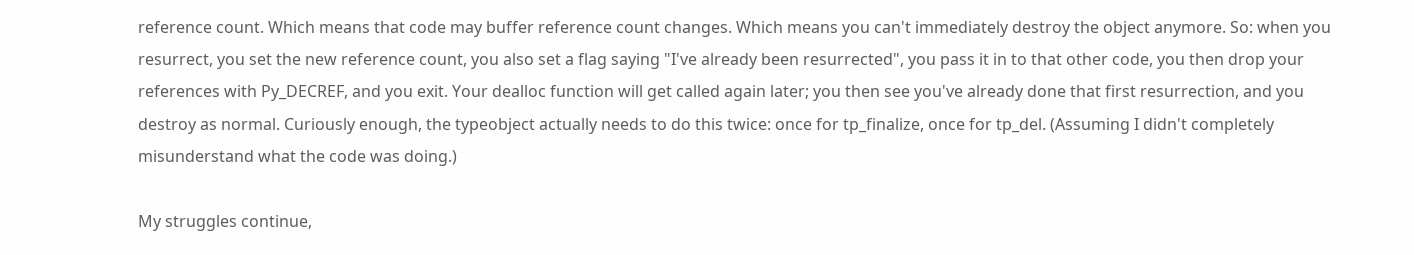reference count. Which means that code may buffer reference count changes. Which means you can't immediately destroy the object anymore. So: when you resurrect, you set the new reference count, you also set a flag saying "I've already been resurrected", you pass it in to that other code, you then drop your references with Py_DECREF, and you exit. Your dealloc function will get called again later; you then see you've already done that first resurrection, and you destroy as normal. Curiously enough, the typeobject actually needs to do this twice: once for tp_finalize, once for tp_del. (Assuming I didn't completely misunderstand what the code was doing.)

My struggles continue,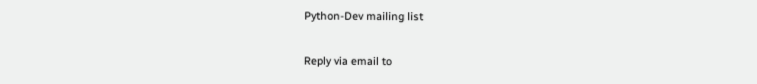Python-Dev mailing list

Reply via email to